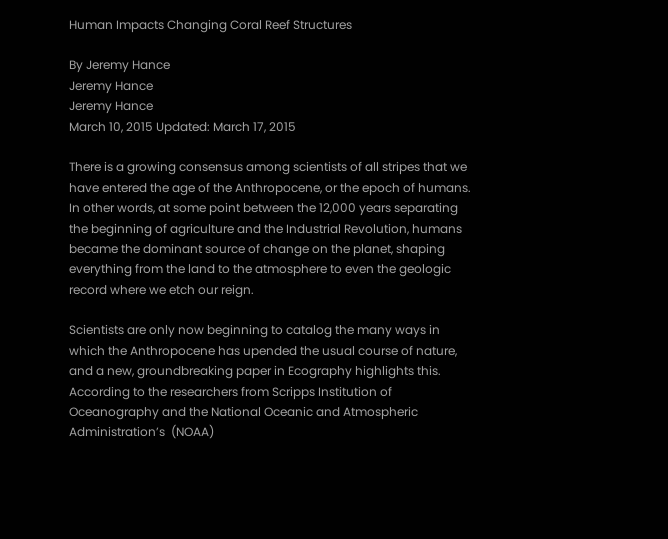Human Impacts Changing Coral Reef Structures

By Jeremy Hance
Jeremy Hance
Jeremy Hance
March 10, 2015 Updated: March 17, 2015

There is a growing consensus among scientists of all stripes that we have entered the age of the Anthropocene, or the epoch of humans. In other words, at some point between the 12,000 years separating the beginning of agriculture and the Industrial Revolution, humans became the dominant source of change on the planet, shaping everything from the land to the atmosphere to even the geologic record where we etch our reign.

Scientists are only now beginning to catalog the many ways in which the Anthropocene has upended the usual course of nature, and a new, groundbreaking paper in Ecography highlights this. According to the researchers from Scripps Institution of Oceanography and the National Oceanic and Atmospheric Administration’s  (NOAA)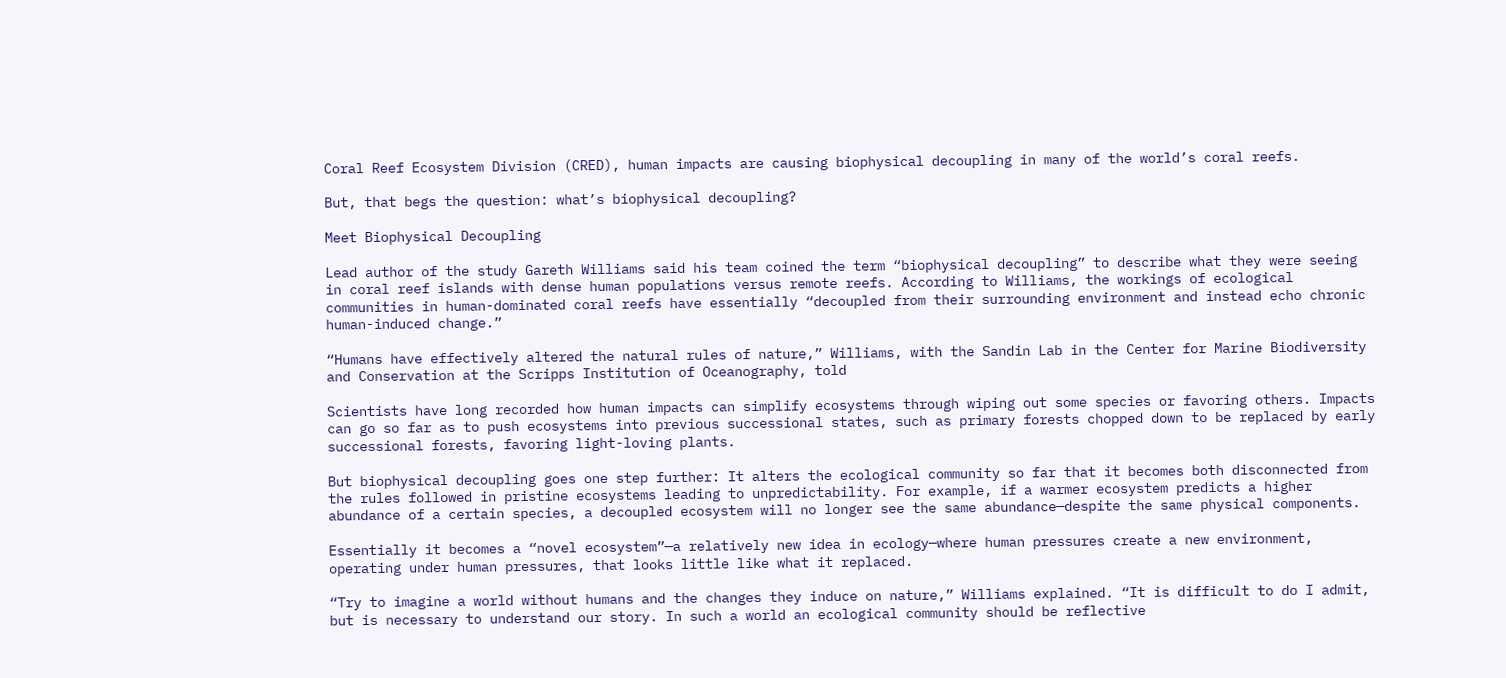Coral Reef Ecosystem Division (CRED), human impacts are causing biophysical decoupling in many of the world’s coral reefs.

But, that begs the question: what’s biophysical decoupling?

Meet Biophysical Decoupling

Lead author of the study Gareth Williams said his team coined the term “biophysical decoupling” to describe what they were seeing in coral reef islands with dense human populations versus remote reefs. According to Williams, the workings of ecological communities in human-dominated coral reefs have essentially “decoupled from their surrounding environment and instead echo chronic human-induced change.”

“Humans have effectively altered the natural rules of nature,” Williams, with the Sandin Lab in the Center for Marine Biodiversity and Conservation at the Scripps Institution of Oceanography, told

Scientists have long recorded how human impacts can simplify ecosystems through wiping out some species or favoring others. Impacts can go so far as to push ecosystems into previous successional states, such as primary forests chopped down to be replaced by early successional forests, favoring light-loving plants.

But biophysical decoupling goes one step further: It alters the ecological community so far that it becomes both disconnected from the rules followed in pristine ecosystems leading to unpredictability. For example, if a warmer ecosystem predicts a higher abundance of a certain species, a decoupled ecosystem will no longer see the same abundance—despite the same physical components.

Essentially it becomes a “novel ecosystem”—a relatively new idea in ecology—where human pressures create a new environment, operating under human pressures, that looks little like what it replaced.

“Try to imagine a world without humans and the changes they induce on nature,” Williams explained. “It is difficult to do I admit, but is necessary to understand our story. In such a world an ecological community should be reflective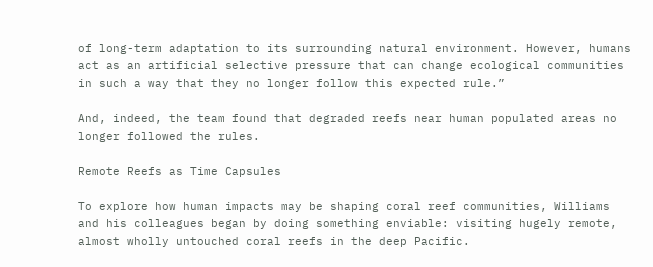of long-term adaptation to its surrounding natural environment. However, humans act as an artificial selective pressure that can change ecological communities in such a way that they no longer follow this expected rule.”

And, indeed, the team found that degraded reefs near human populated areas no longer followed the rules.

Remote Reefs as Time Capsules

To explore how human impacts may be shaping coral reef communities, Williams and his colleagues began by doing something enviable: visiting hugely remote, almost wholly untouched coral reefs in the deep Pacific.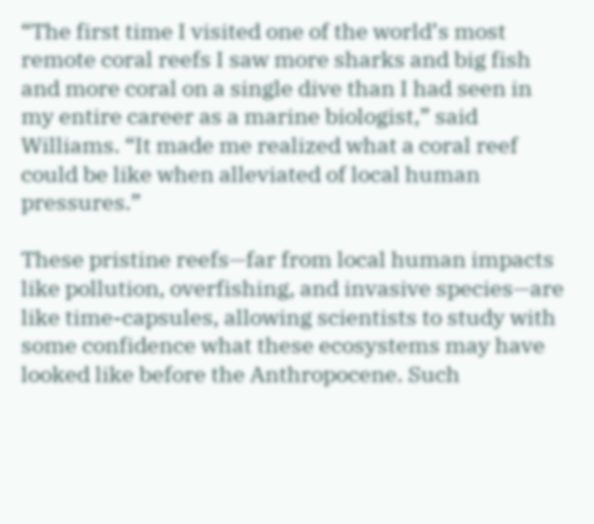“The first time I visited one of the world’s most remote coral reefs I saw more sharks and big fish and more coral on a single dive than I had seen in my entire career as a marine biologist,” said Williams. “It made me realized what a coral reef could be like when alleviated of local human pressures.”

These pristine reefs—far from local human impacts like pollution, overfishing, and invasive species—are like time-capsules, allowing scientists to study with some confidence what these ecosystems may have looked like before the Anthropocene. Such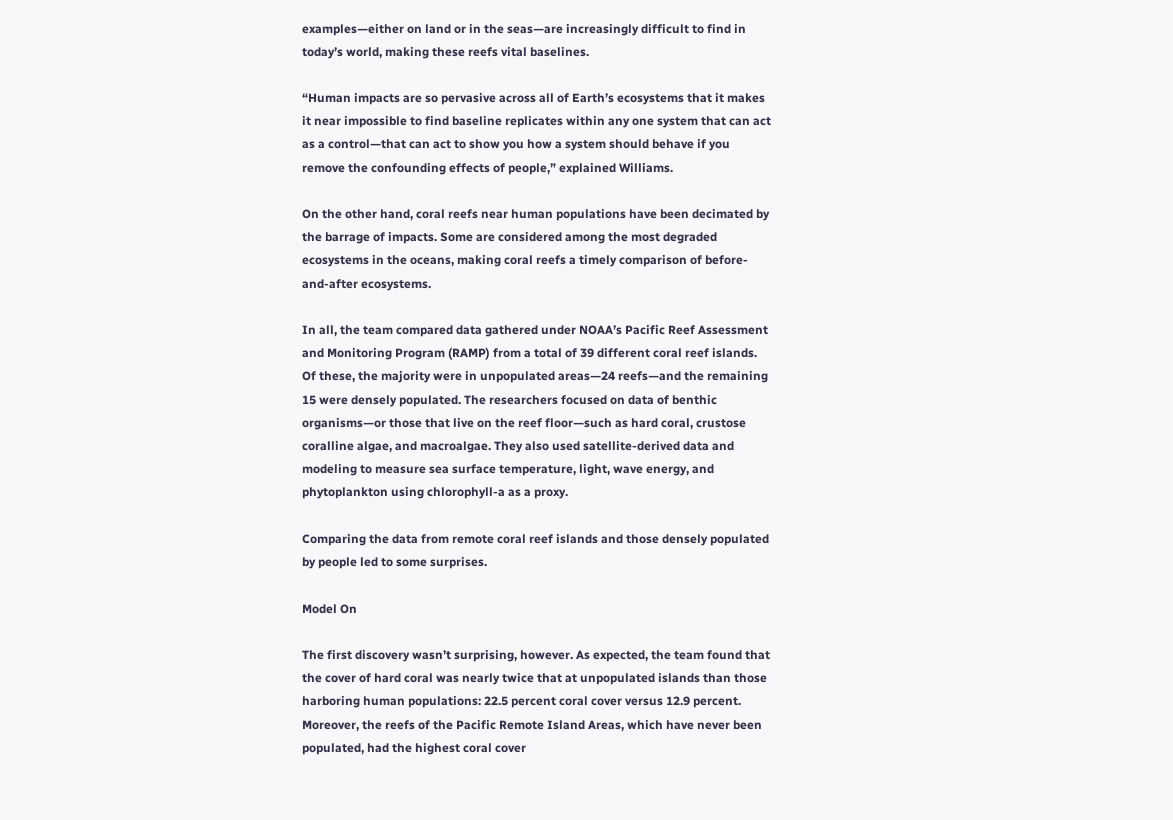examples—either on land or in the seas—are increasingly difficult to find in today’s world, making these reefs vital baselines.

“Human impacts are so pervasive across all of Earth’s ecosystems that it makes it near impossible to find baseline replicates within any one system that can act as a control—that can act to show you how a system should behave if you remove the confounding effects of people,” explained Williams.

On the other hand, coral reefs near human populations have been decimated by the barrage of impacts. Some are considered among the most degraded ecosystems in the oceans, making coral reefs a timely comparison of before-and-after ecosystems.

In all, the team compared data gathered under NOAA’s Pacific Reef Assessment and Monitoring Program (RAMP) from a total of 39 different coral reef islands. Of these, the majority were in unpopulated areas—24 reefs—and the remaining 15 were densely populated. The researchers focused on data of benthic organisms—or those that live on the reef floor—such as hard coral, crustose coralline algae, and macroalgae. They also used satellite-derived data and modeling to measure sea surface temperature, light, wave energy, and phytoplankton using chlorophyll-a as a proxy.

Comparing the data from remote coral reef islands and those densely populated by people led to some surprises.

Model On

The first discovery wasn’t surprising, however. As expected, the team found that the cover of hard coral was nearly twice that at unpopulated islands than those harboring human populations: 22.5 percent coral cover versus 12.9 percent. Moreover, the reefs of the Pacific Remote Island Areas, which have never been populated, had the highest coral cover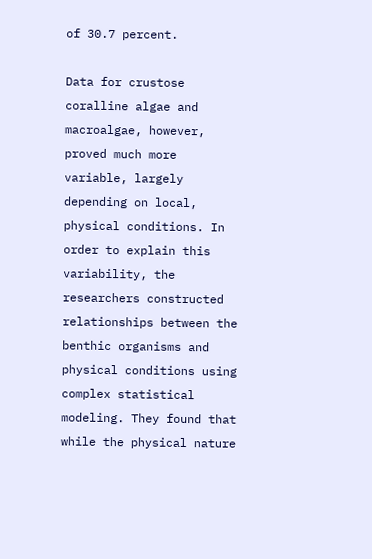of 30.7 percent.

Data for crustose coralline algae and macroalgae, however, proved much more variable, largely depending on local, physical conditions. In order to explain this variability, the researchers constructed relationships between the benthic organisms and physical conditions using complex statistical modeling. They found that while the physical nature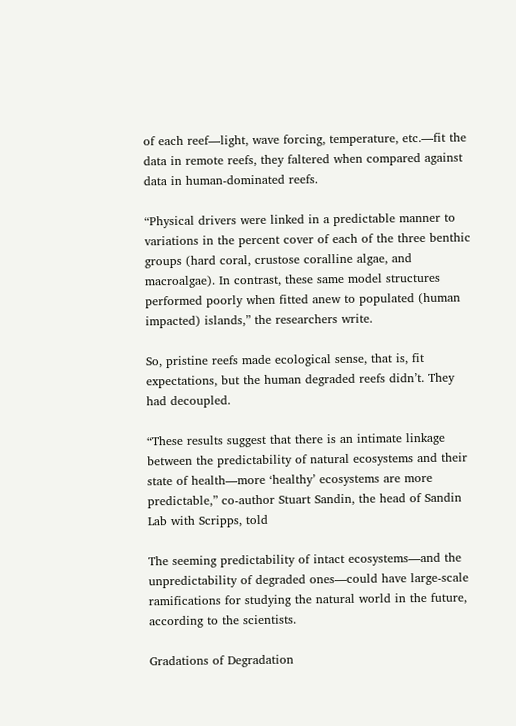of each reef—light, wave forcing, temperature, etc.—fit the data in remote reefs, they faltered when compared against data in human-dominated reefs.

“Physical drivers were linked in a predictable manner to variations in the percent cover of each of the three benthic groups (hard coral, crustose coralline algae, and macroalgae). In contrast, these same model structures performed poorly when fitted anew to populated (human impacted) islands,” the researchers write.

So, pristine reefs made ecological sense, that is, fit expectations, but the human degraded reefs didn’t. They had decoupled.

“These results suggest that there is an intimate linkage between the predictability of natural ecosystems and their state of health—more ‘healthy’ ecosystems are more predictable,” co-author Stuart Sandin, the head of Sandin Lab with Scripps, told

The seeming predictability of intact ecosystems—and the unpredictability of degraded ones—could have large-scale ramifications for studying the natural world in the future, according to the scientists.

Gradations of Degradation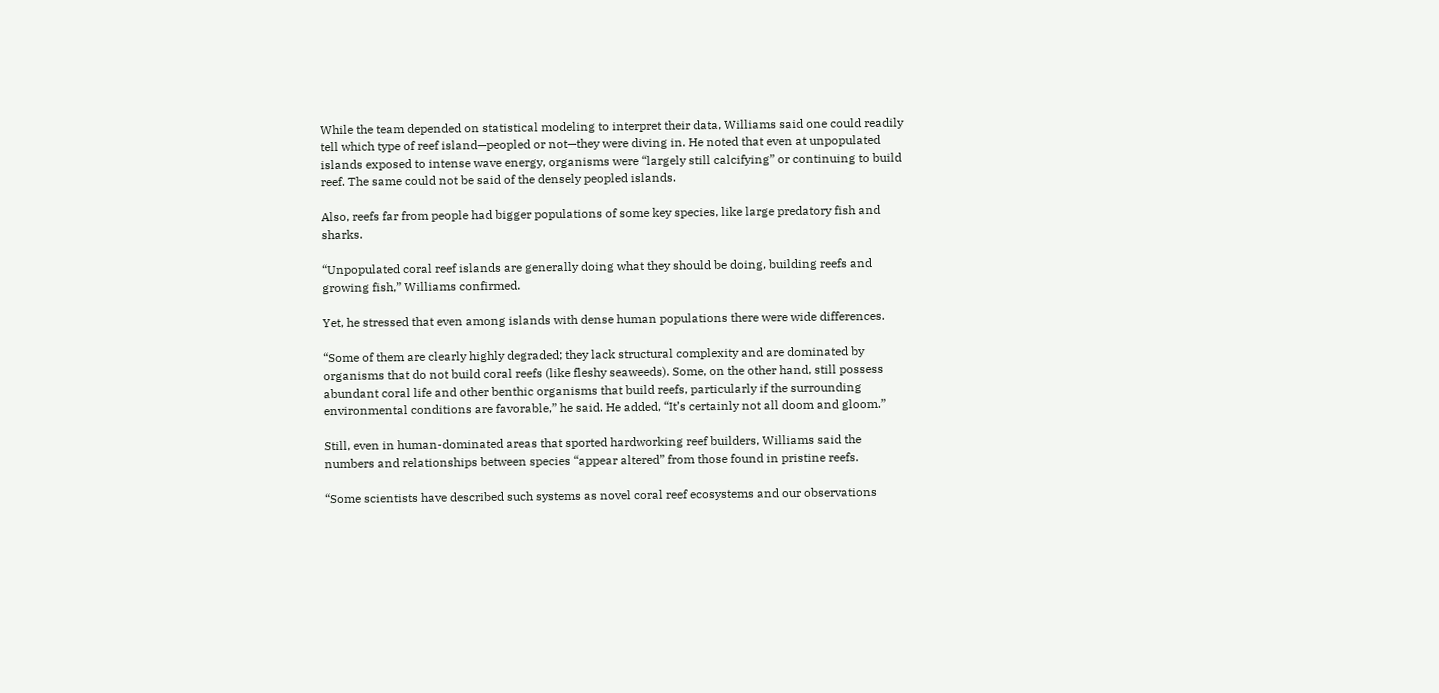While the team depended on statistical modeling to interpret their data, Williams said one could readily tell which type of reef island—peopled or not—they were diving in. He noted that even at unpopulated islands exposed to intense wave energy, organisms were “largely still calcifying” or continuing to build reef. The same could not be said of the densely peopled islands.

Also, reefs far from people had bigger populations of some key species, like large predatory fish and sharks.

“Unpopulated coral reef islands are generally doing what they should be doing, building reefs and growing fish,” Williams confirmed.

Yet, he stressed that even among islands with dense human populations there were wide differences.

“Some of them are clearly highly degraded; they lack structural complexity and are dominated by organisms that do not build coral reefs (like fleshy seaweeds). Some, on the other hand, still possess abundant coral life and other benthic organisms that build reefs, particularly if the surrounding environmental conditions are favorable,” he said. He added, “It’s certainly not all doom and gloom.”

Still, even in human-dominated areas that sported hardworking reef builders, Williams said the numbers and relationships between species “appear altered” from those found in pristine reefs.

“Some scientists have described such systems as novel coral reef ecosystems and our observations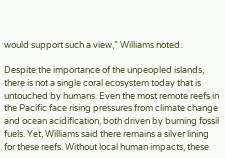would support such a view,” Williams noted.

Despite the importance of the unpeopled islands, there is not a single coral ecosystem today that is untouched by humans. Even the most remote reefs in the Pacific face rising pressures from climate change and ocean acidification, both driven by burning fossil fuels. Yet, Williams said there remains a silver lining for these reefs. Without local human impacts, these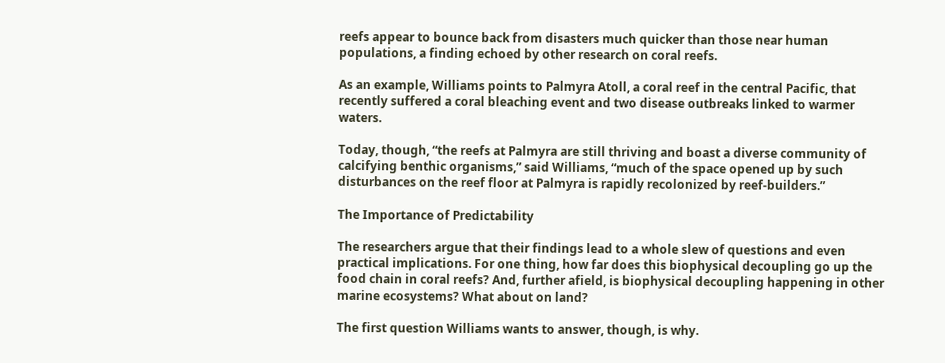reefs appear to bounce back from disasters much quicker than those near human populations, a finding echoed by other research on coral reefs.

As an example, Williams points to Palmyra Atoll, a coral reef in the central Pacific, that recently suffered a coral bleaching event and two disease outbreaks linked to warmer waters.

Today, though, “the reefs at Palmyra are still thriving and boast a diverse community of calcifying benthic organisms,” said Williams, “much of the space opened up by such disturbances on the reef floor at Palmyra is rapidly recolonized by reef-builders.”

The Importance of Predictability

The researchers argue that their findings lead to a whole slew of questions and even practical implications. For one thing, how far does this biophysical decoupling go up the food chain in coral reefs? And, further afield, is biophysical decoupling happening in other marine ecosystems? What about on land?

The first question Williams wants to answer, though, is why.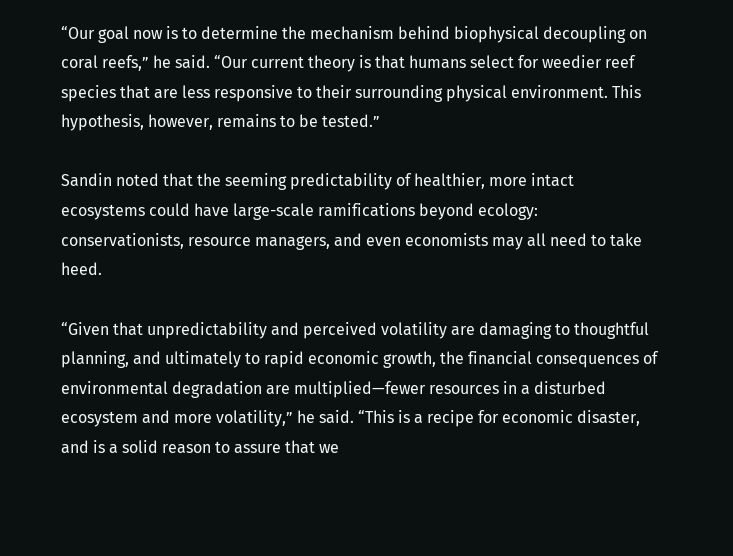“Our goal now is to determine the mechanism behind biophysical decoupling on coral reefs,” he said. “Our current theory is that humans select for weedier reef species that are less responsive to their surrounding physical environment. This hypothesis, however, remains to be tested.”

Sandin noted that the seeming predictability of healthier, more intact ecosystems could have large-scale ramifications beyond ecology: conservationists, resource managers, and even economists may all need to take heed.

“Given that unpredictability and perceived volatility are damaging to thoughtful planning, and ultimately to rapid economic growth, the financial consequences of environmental degradation are multiplied—fewer resources in a disturbed ecosystem and more volatility,” he said. “This is a recipe for economic disaster, and is a solid reason to assure that we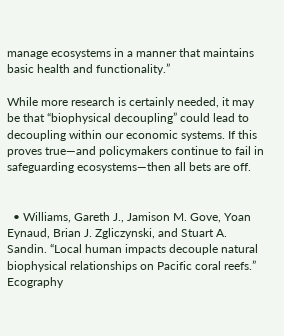manage ecosystems in a manner that maintains basic health and functionality.”

While more research is certainly needed, it may be that “biophysical decoupling” could lead to decoupling within our economic systems. If this proves true—and policymakers continue to fail in safeguarding ecosystems—then all bets are off.


  • Williams, Gareth J., Jamison M. Gove, Yoan Eynaud, Brian J. Zgliczynski, and Stuart A. Sandin. “Local human impacts decouple natural biophysical relationships on Pacific coral reefs.” Ecography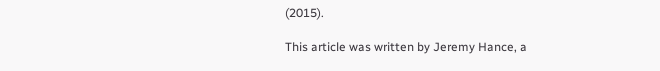(2015).

This article was written by Jeremy Hance, a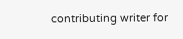contributing writer for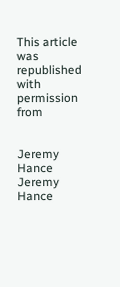This article was republished with permission from


Jeremy Hance
Jeremy Hance